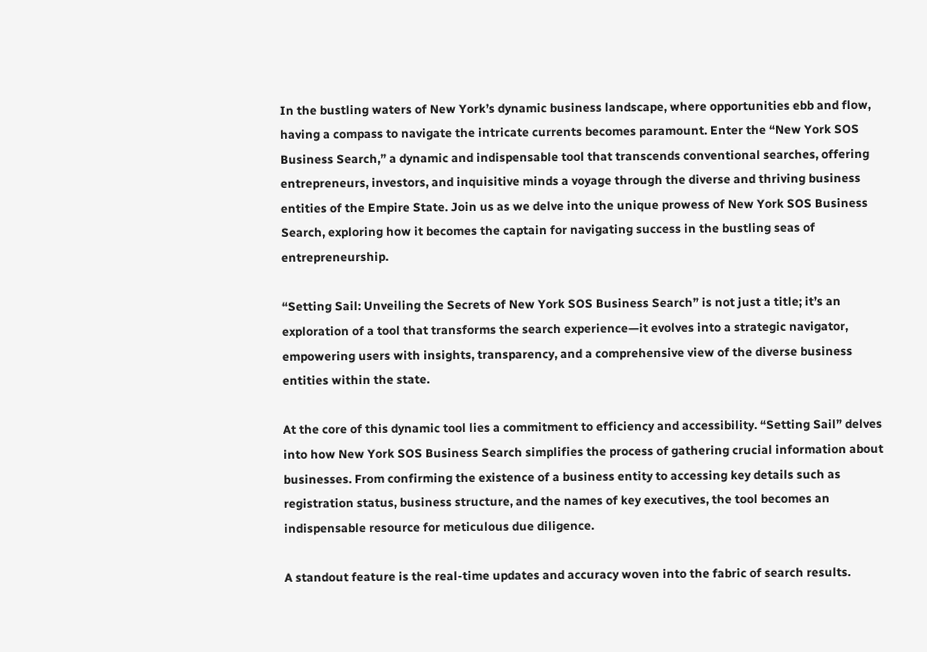In the bustling waters of New York’s dynamic business landscape, where opportunities ebb and flow, having a compass to navigate the intricate currents becomes paramount. Enter the “New York SOS Business Search,” a dynamic and indispensable tool that transcends conventional searches, offering entrepreneurs, investors, and inquisitive minds a voyage through the diverse and thriving business entities of the Empire State. Join us as we delve into the unique prowess of New York SOS Business Search, exploring how it becomes the captain for navigating success in the bustling seas of entrepreneurship.

“Setting Sail: Unveiling the Secrets of New York SOS Business Search” is not just a title; it’s an exploration of a tool that transforms the search experience—it evolves into a strategic navigator, empowering users with insights, transparency, and a comprehensive view of the diverse business entities within the state.

At the core of this dynamic tool lies a commitment to efficiency and accessibility. “Setting Sail” delves into how New York SOS Business Search simplifies the process of gathering crucial information about businesses. From confirming the existence of a business entity to accessing key details such as registration status, business structure, and the names of key executives, the tool becomes an indispensable resource for meticulous due diligence.

A standout feature is the real-time updates and accuracy woven into the fabric of search results.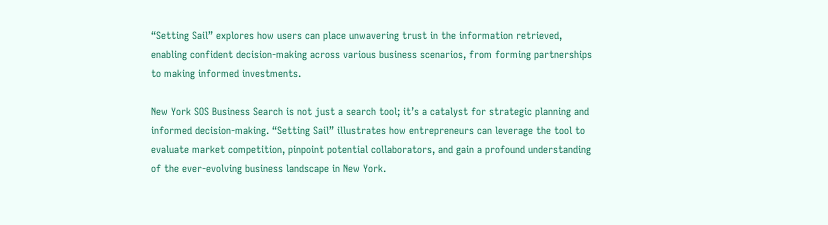“Setting Sail” explores how users can place unwavering trust in the information retrieved, enabling confident decision-making across various business scenarios, from forming partnerships to making informed investments.

New York SOS Business Search is not just a search tool; it’s a catalyst for strategic planning and informed decision-making. “Setting Sail” illustrates how entrepreneurs can leverage the tool to evaluate market competition, pinpoint potential collaborators, and gain a profound understanding of the ever-evolving business landscape in New York.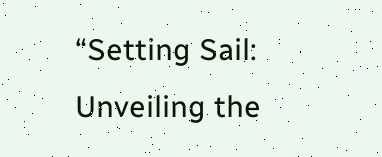“Setting Sail: Unveiling the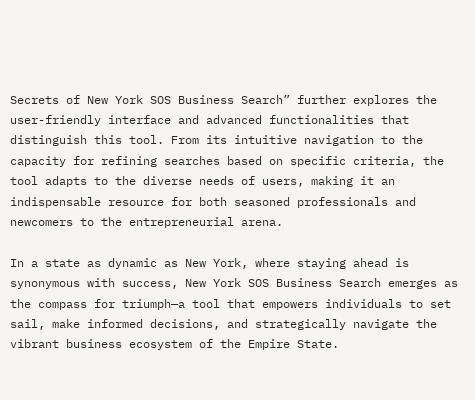Secrets of New York SOS Business Search” further explores the user-friendly interface and advanced functionalities that distinguish this tool. From its intuitive navigation to the capacity for refining searches based on specific criteria, the tool adapts to the diverse needs of users, making it an indispensable resource for both seasoned professionals and newcomers to the entrepreneurial arena.

In a state as dynamic as New York, where staying ahead is synonymous with success, New York SOS Business Search emerges as the compass for triumph—a tool that empowers individuals to set sail, make informed decisions, and strategically navigate the vibrant business ecosystem of the Empire State.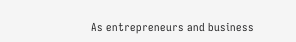As entrepreneurs and business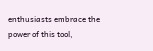enthusiasts embrace the power of this tool,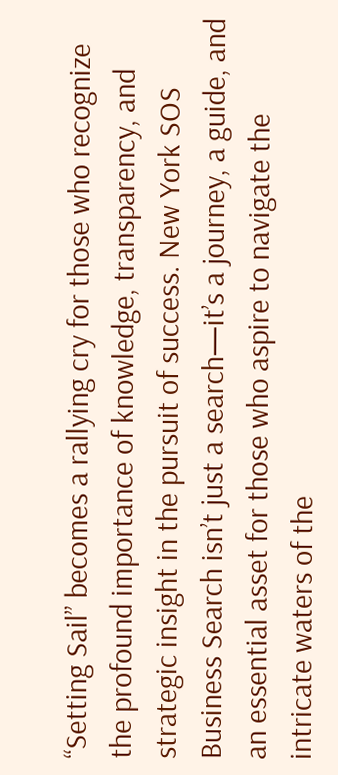“Setting Sail” becomes a rallying cry for those who recognize the profound importance of knowledge, transparency, and strategic insight in the pursuit of success. New York SOS Business Search isn’t just a search—it’s a journey, a guide, and an essential asset for those who aspire to navigate the intricate waters of the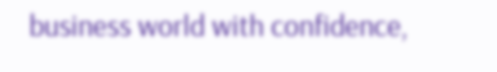business world with confidence,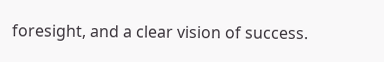foresight, and a clear vision of success.